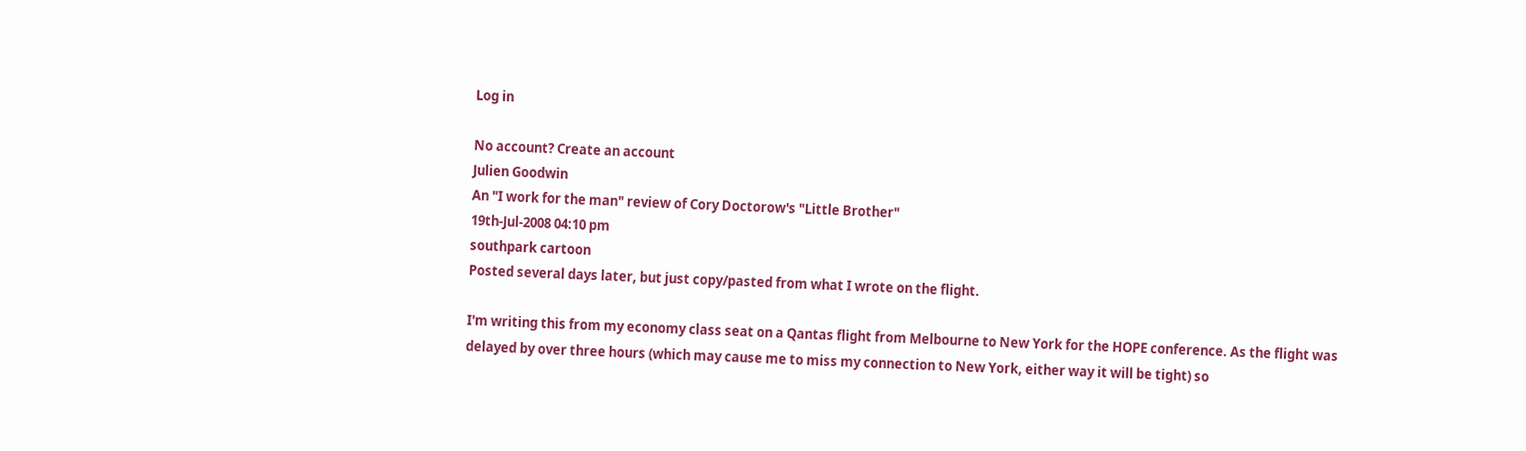Log in

No account? Create an account
Julien Goodwin
An "I work for the man" review of Cory Doctorow's "Little Brother"
19th-Jul-2008 04:10 pm
southpark cartoon
Posted several days later, but just copy/pasted from what I wrote on the flight.

I'm writing this from my economy class seat on a Qantas flight from Melbourne to New York for the HOPE conference. As the flight was delayed by over three hours (which may cause me to miss my connection to New York, either way it will be tight) so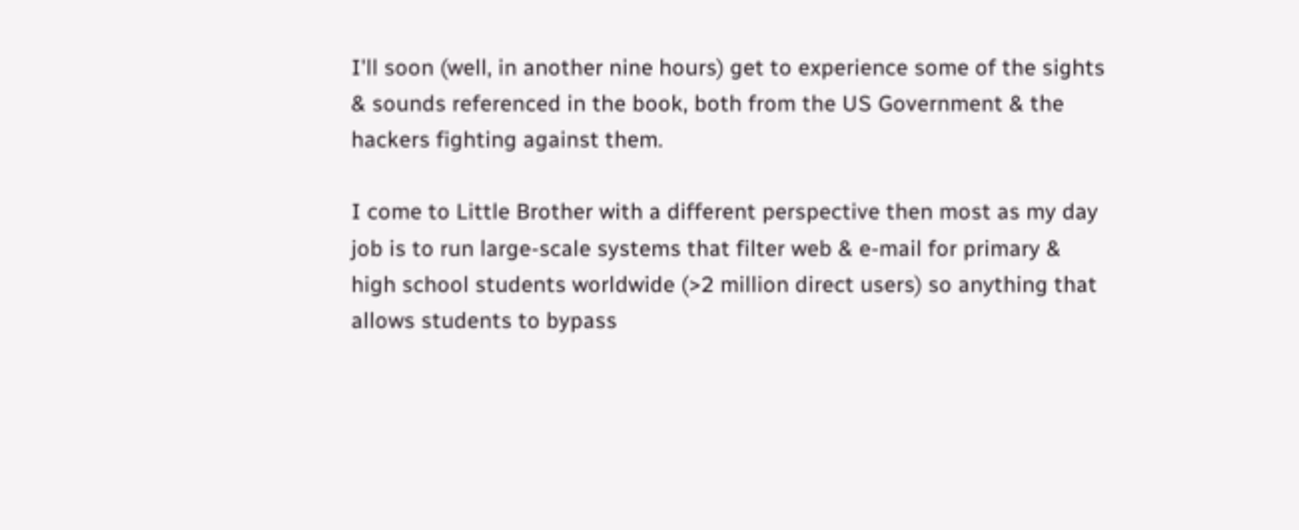I'll soon (well, in another nine hours) get to experience some of the sights & sounds referenced in the book, both from the US Government & the hackers fighting against them.

I come to Little Brother with a different perspective then most as my day job is to run large-scale systems that filter web & e-mail for primary & high school students worldwide (>2 million direct users) so anything that allows students to bypass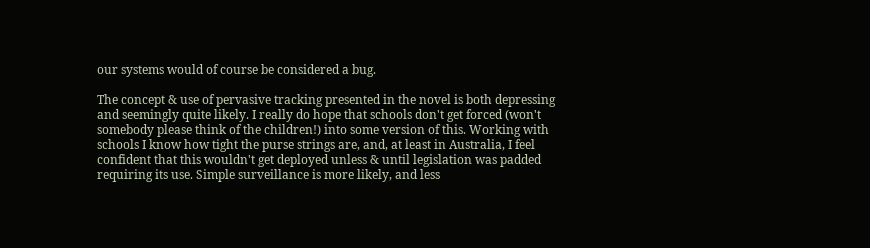our systems would of course be considered a bug.

The concept & use of pervasive tracking presented in the novel is both depressing and seemingly quite likely. I really do hope that schools don't get forced (won't somebody please think of the children!) into some version of this. Working with schools I know how tight the purse strings are, and, at least in Australia, I feel confident that this wouldn't get deployed unless & until legislation was padded requiring its use. Simple surveillance is more likely, and less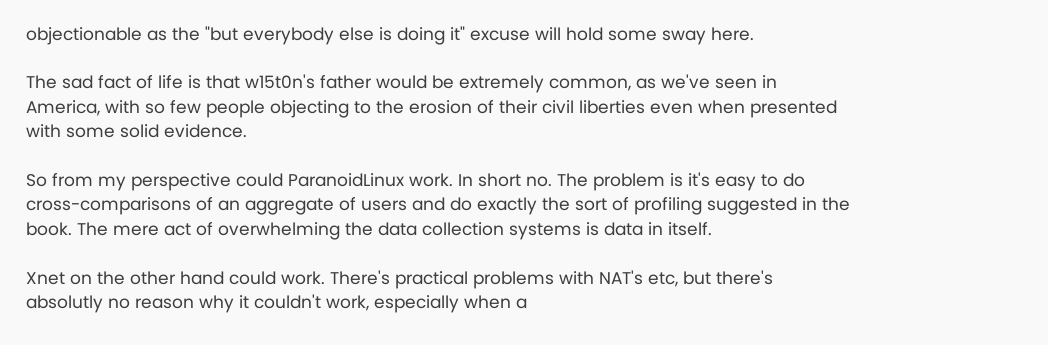objectionable as the "but everybody else is doing it" excuse will hold some sway here.

The sad fact of life is that w15t0n's father would be extremely common, as we've seen in America, with so few people objecting to the erosion of their civil liberties even when presented with some solid evidence.

So from my perspective could ParanoidLinux work. In short no. The problem is it's easy to do cross-comparisons of an aggregate of users and do exactly the sort of profiling suggested in the book. The mere act of overwhelming the data collection systems is data in itself.

Xnet on the other hand could work. There's practical problems with NAT's etc, but there's absolutly no reason why it couldn't work, especially when a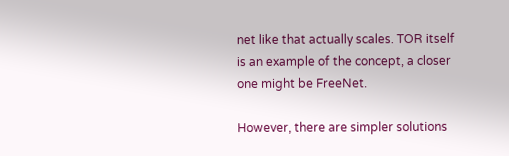net like that actually scales. TOR itself is an example of the concept, a closer one might be FreeNet.

However, there are simpler solutions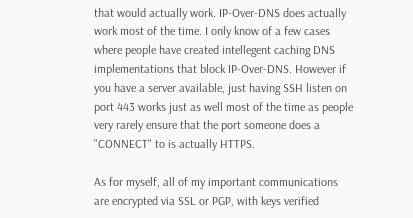that would actually work. IP-Over-DNS does actually work most of the time. I only know of a few cases where people have created intellegent caching DNS implementations that block IP-Over-DNS. However if you have a server available, just having SSH listen on port 443 works just as well most of the time as people very rarely ensure that the port someone does a "CONNECT" to is actually HTTPS.

As for myself, all of my important communications are encrypted via SSL or PGP, with keys verified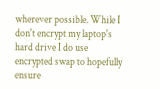wherever possible. While I don't encrypt my laptop's hard drive I do use encrypted swap to hopefully ensure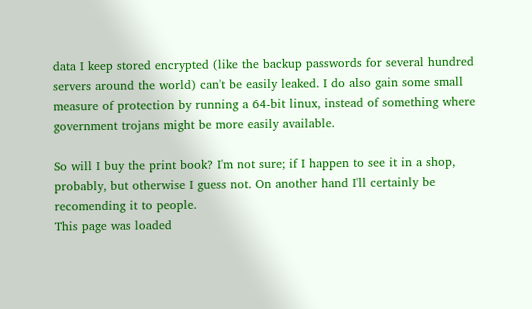data I keep stored encrypted (like the backup passwords for several hundred servers around the world) can't be easily leaked. I do also gain some small measure of protection by running a 64-bit linux, instead of something where government trojans might be more easily available.

So will I buy the print book? I'm not sure; if I happen to see it in a shop, probably, but otherwise I guess not. On another hand I'll certainly be recomending it to people.
This page was loaded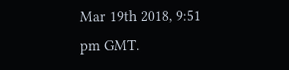Mar 19th 2018, 9:51 pm GMT.